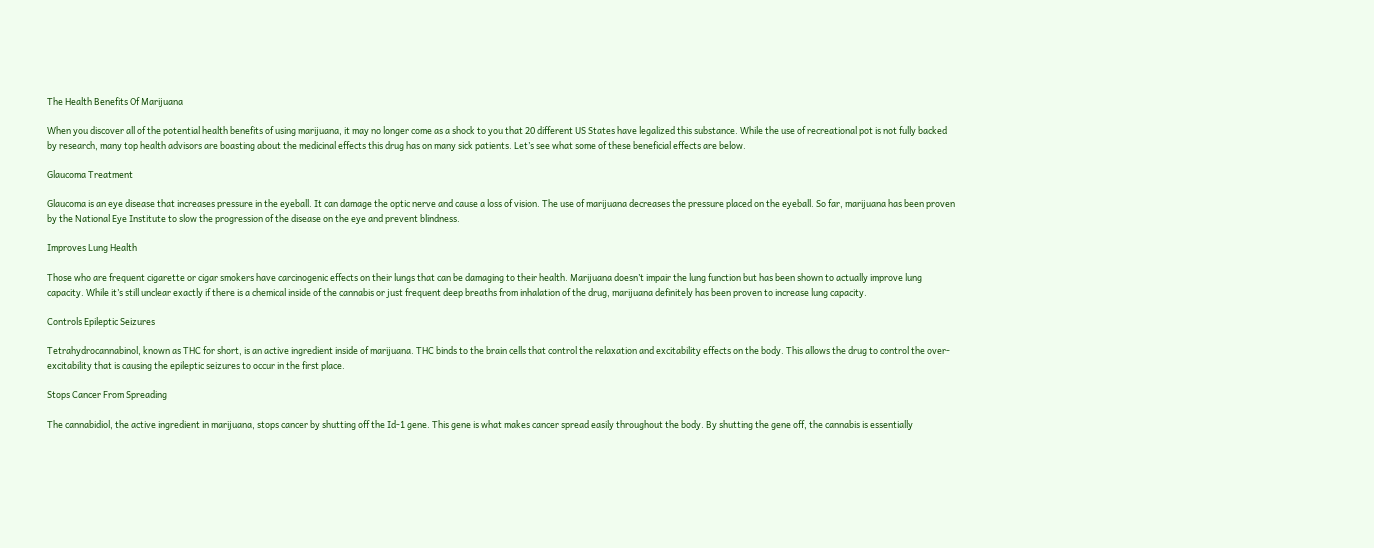The Health Benefits Of Marijuana

When you discover all of the potential health benefits of using marijuana, it may no longer come as a shock to you that 20 different US States have legalized this substance. While the use of recreational pot is not fully backed by research, many top health advisors are boasting about the medicinal effects this drug has on many sick patients. Let’s see what some of these beneficial effects are below.

Glaucoma Treatment

Glaucoma is an eye disease that increases pressure in the eyeball. It can damage the optic nerve and cause a loss of vision. The use of marijuana decreases the pressure placed on the eyeball. So far, marijuana has been proven by the National Eye Institute to slow the progression of the disease on the eye and prevent blindness.

Improves Lung Health

Those who are frequent cigarette or cigar smokers have carcinogenic effects on their lungs that can be damaging to their health. Marijuana doesn’t impair the lung function but has been shown to actually improve lung capacity. While it’s still unclear exactly if there is a chemical inside of the cannabis or just frequent deep breaths from inhalation of the drug, marijuana definitely has been proven to increase lung capacity.

Controls Epileptic Seizures

Tetrahydrocannabinol, known as THC for short, is an active ingredient inside of marijuana. THC binds to the brain cells that control the relaxation and excitability effects on the body. This allows the drug to control the over-excitability that is causing the epileptic seizures to occur in the first place.

Stops Cancer From Spreading

The cannabidiol, the active ingredient in marijuana, stops cancer by shutting off the Id-1 gene. This gene is what makes cancer spread easily throughout the body. By shutting the gene off, the cannabis is essentially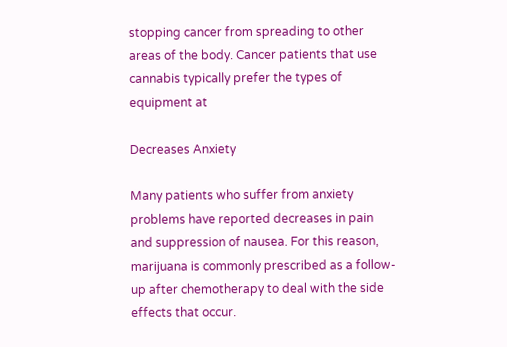stopping cancer from spreading to other areas of the body. Cancer patients that use cannabis typically prefer the types of equipment at

Decreases Anxiety

Many patients who suffer from anxiety problems have reported decreases in pain and suppression of nausea. For this reason, marijuana is commonly prescribed as a follow-up after chemotherapy to deal with the side effects that occur.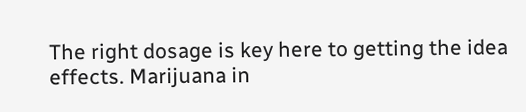The right dosage is key here to getting the idea effects. Marijuana in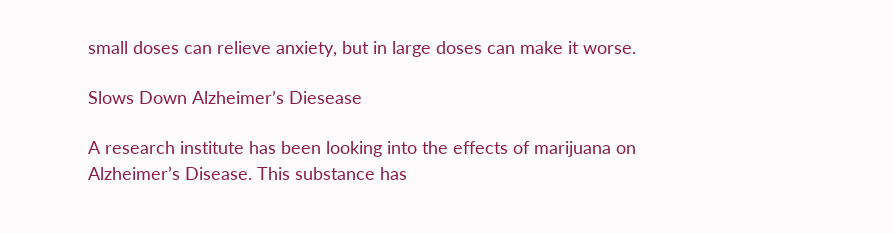small doses can relieve anxiety, but in large doses can make it worse.

Slows Down Alzheimer’s Diesease

A research institute has been looking into the effects of marijuana on Alzheimer’s Disease. This substance has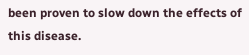been proven to slow down the effects of this disease.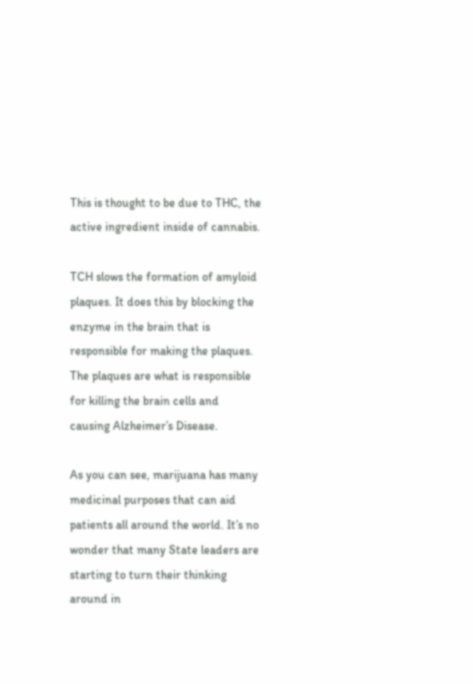This is thought to be due to THC, the active ingredient inside of cannabis.

TCH slows the formation of amyloid plaques. It does this by blocking the enzyme in the brain that is responsible for making the plaques. The plaques are what is responsible for killing the brain cells and causing Alzheimer’s Disease.

As you can see, marijuana has many medicinal purposes that can aid patients all around the world. It’s no wonder that many State leaders are starting to turn their thinking around in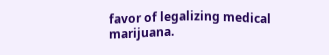favor of legalizing medical marijuana.